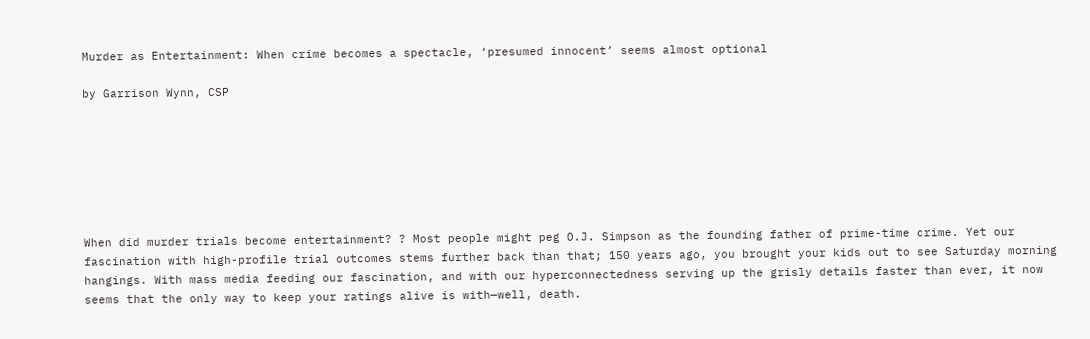Murder as Entertainment: When crime becomes a spectacle, ‘presumed innocent’ seems almost optional

by Garrison Wynn, CSP







When did murder trials become entertainment? ? Most people might peg O.J. Simpson as the founding father of prime-time crime. Yet our fascination with high-profile trial outcomes stems further back than that; 150 years ago, you brought your kids out to see Saturday morning hangings. With mass media feeding our fascination, and with our hyperconnectedness serving up the grisly details faster than ever, it now seems that the only way to keep your ratings alive is with—well, death.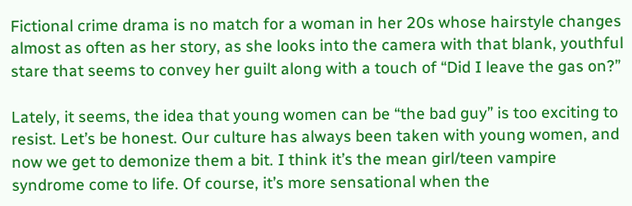Fictional crime drama is no match for a woman in her 20s whose hairstyle changes almost as often as her story, as she looks into the camera with that blank, youthful stare that seems to convey her guilt along with a touch of “Did I leave the gas on?”

Lately, it seems, the idea that young women can be “the bad guy” is too exciting to resist. Let’s be honest. Our culture has always been taken with young women, and now we get to demonize them a bit. I think it’s the mean girl/teen vampire syndrome come to life. Of course, it’s more sensational when the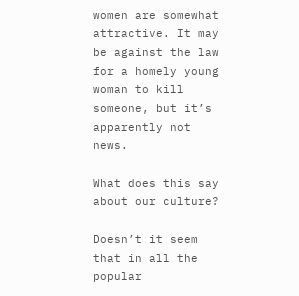women are somewhat attractive. It may be against the law for a homely young woman to kill someone, but it’s apparently not news.

What does this say about our culture?

Doesn’t it seem that in all the popular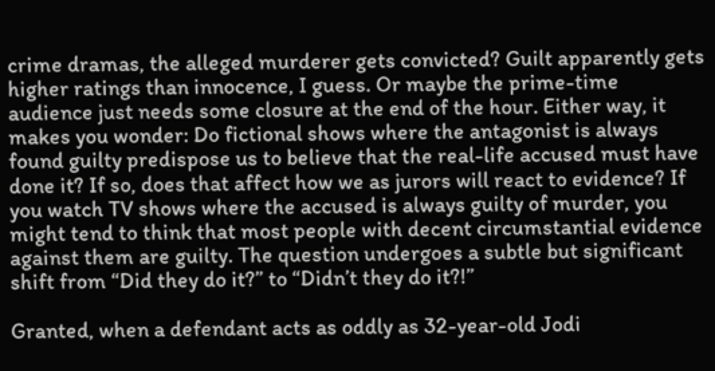crime dramas, the alleged murderer gets convicted? Guilt apparently gets higher ratings than innocence, I guess. Or maybe the prime-time audience just needs some closure at the end of the hour. Either way, it makes you wonder: Do fictional shows where the antagonist is always found guilty predispose us to believe that the real-life accused must have done it? If so, does that affect how we as jurors will react to evidence? If you watch TV shows where the accused is always guilty of murder, you might tend to think that most people with decent circumstantial evidence against them are guilty. The question undergoes a subtle but significant shift from “Did they do it?” to “Didn’t they do it?!”

Granted, when a defendant acts as oddly as 32-year-old Jodi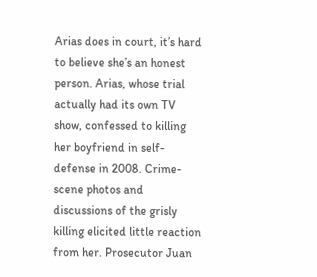Arias does in court, it’s hard to believe she’s an honest person. Arias, whose trial actually had its own TV show, confessed to killing her boyfriend in self-defense in 2008. Crime-scene photos and discussions of the grisly killing elicited little reaction from her. Prosecutor Juan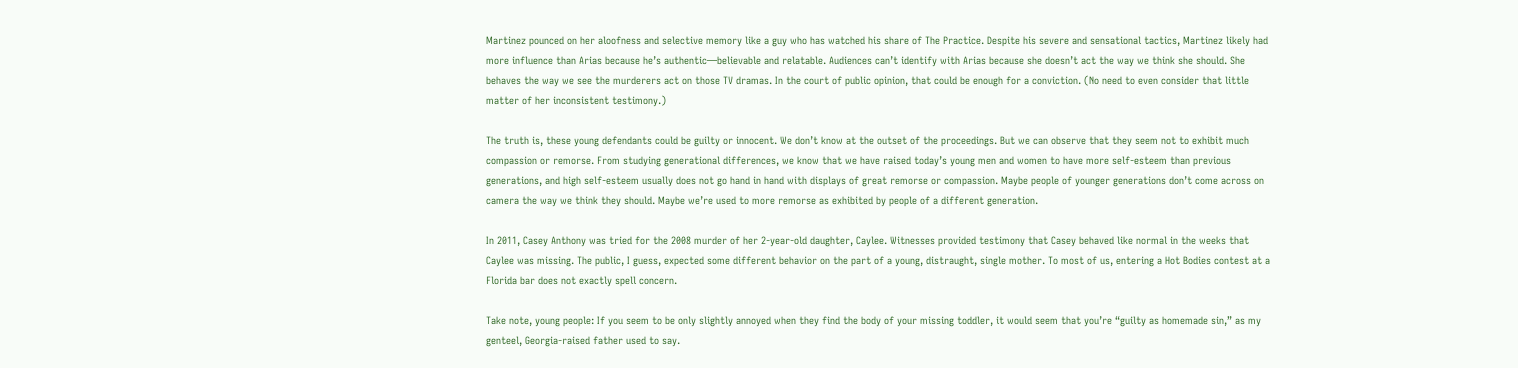Martinez pounced on her aloofness and selective memory like a guy who has watched his share of The Practice. Despite his severe and sensational tactics, Martinez likely had more influence than Arias because he’s authentic—believable and relatable. Audiences can’t identify with Arias because she doesn’t act the way we think she should. She behaves the way we see the murderers act on those TV dramas. In the court of public opinion, that could be enough for a conviction. (No need to even consider that little matter of her inconsistent testimony.)

The truth is, these young defendants could be guilty or innocent. We don’t know at the outset of the proceedings. But we can observe that they seem not to exhibit much compassion or remorse. From studying generational differences, we know that we have raised today’s young men and women to have more self-esteem than previous generations, and high self-esteem usually does not go hand in hand with displays of great remorse or compassion. Maybe people of younger generations don’t come across on camera the way we think they should. Maybe we’re used to more remorse as exhibited by people of a different generation.

In 2011, Casey Anthony was tried for the 2008 murder of her 2-year-old daughter, Caylee. Witnesses provided testimony that Casey behaved like normal in the weeks that Caylee was missing. The public, I guess, expected some different behavior on the part of a young, distraught, single mother. To most of us, entering a Hot Bodies contest at a Florida bar does not exactly spell concern.

Take note, young people: If you seem to be only slightly annoyed when they find the body of your missing toddler, it would seem that you’re “guilty as homemade sin,” as my genteel, Georgia-raised father used to say.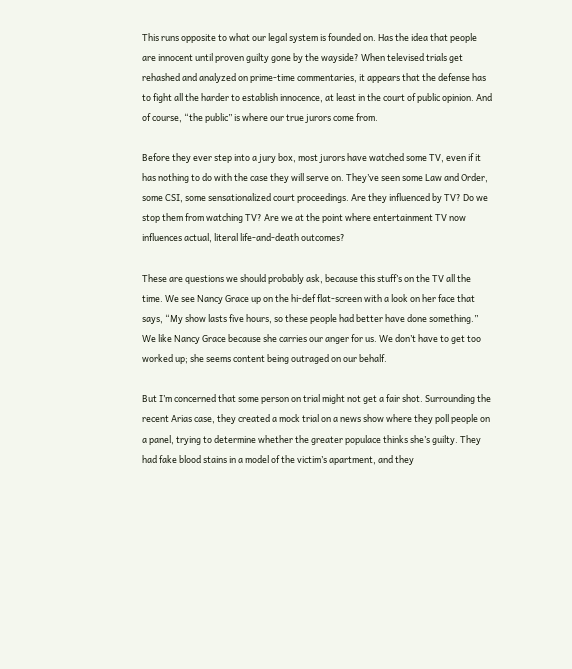This runs opposite to what our legal system is founded on. Has the idea that people are innocent until proven guilty gone by the wayside? When televised trials get rehashed and analyzed on prime-time commentaries, it appears that the defense has to fight all the harder to establish innocence, at least in the court of public opinion. And of course, “the public” is where our true jurors come from.

Before they ever step into a jury box, most jurors have watched some TV, even if it has nothing to do with the case they will serve on. They’ve seen some Law and Order, some CSI, some sensationalized court proceedings. Are they influenced by TV? Do we stop them from watching TV? Are we at the point where entertainment TV now influences actual, literal life-and-death outcomes?

These are questions we should probably ask, because this stuff’s on the TV all the time. We see Nancy Grace up on the hi-def flat-screen with a look on her face that says, “My show lasts five hours, so these people had better have done something.” We like Nancy Grace because she carries our anger for us. We don’t have to get too worked up; she seems content being outraged on our behalf.

But I’m concerned that some person on trial might not get a fair shot. Surrounding the recent Arias case, they created a mock trial on a news show where they poll people on a panel, trying to determine whether the greater populace thinks she’s guilty. They had fake blood stains in a model of the victim’s apartment, and they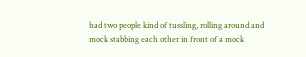had two people kind of tussling, rolling around and mock stabbing each other in front of a mock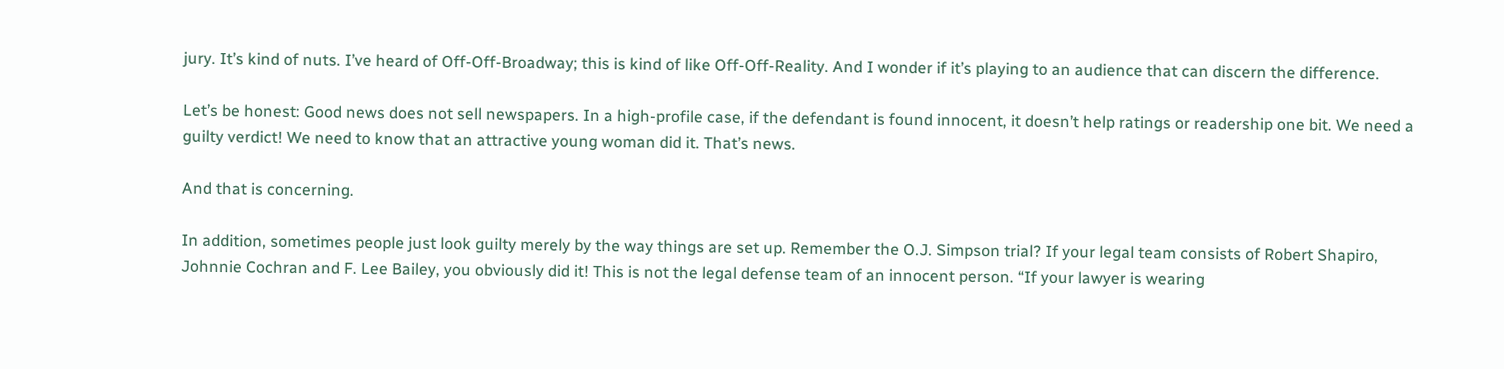jury. It’s kind of nuts. I’ve heard of Off-Off-Broadway; this is kind of like Off-Off-Reality. And I wonder if it’s playing to an audience that can discern the difference.

Let’s be honest: Good news does not sell newspapers. In a high-profile case, if the defendant is found innocent, it doesn’t help ratings or readership one bit. We need a guilty verdict! We need to know that an attractive young woman did it. That’s news.

And that is concerning.

In addition, sometimes people just look guilty merely by the way things are set up. Remember the O.J. Simpson trial? If your legal team consists of Robert Shapiro, Johnnie Cochran and F. Lee Bailey, you obviously did it! This is not the legal defense team of an innocent person. “If your lawyer is wearing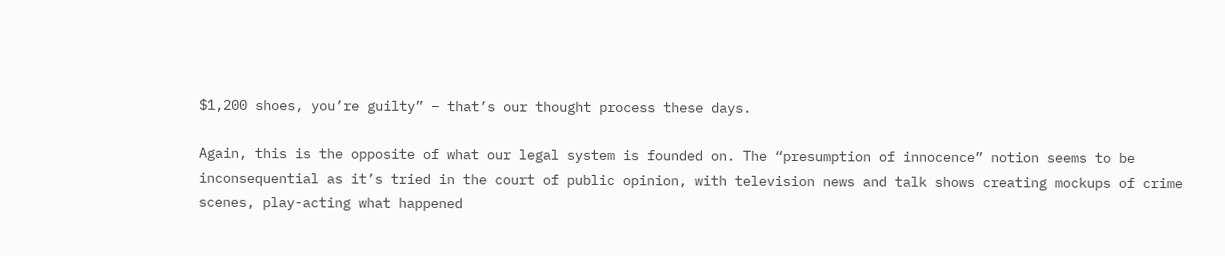$1,200 shoes, you’re guilty” – that’s our thought process these days.

Again, this is the opposite of what our legal system is founded on. The “presumption of innocence” notion seems to be inconsequential as it’s tried in the court of public opinion, with television news and talk shows creating mockups of crime scenes, play-acting what happened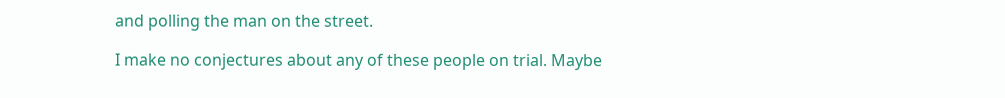and polling the man on the street.

I make no conjectures about any of these people on trial. Maybe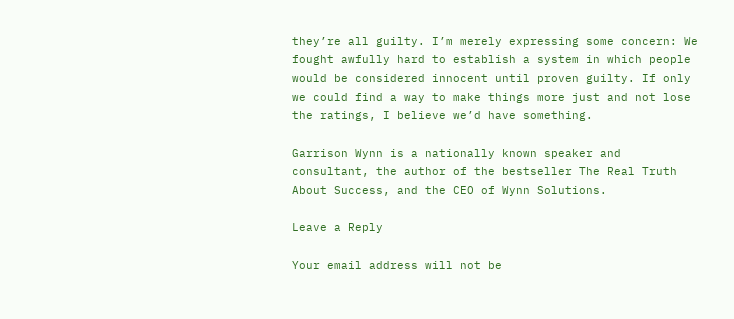they’re all guilty. I’m merely expressing some concern: We fought awfully hard to establish a system in which people would be considered innocent until proven guilty. If only we could find a way to make things more just and not lose the ratings, I believe we’d have something.

Garrison Wynn is a nationally known speaker and consultant, the author of the bestseller The Real Truth About Success, and the CEO of Wynn Solutions.

Leave a Reply

Your email address will not be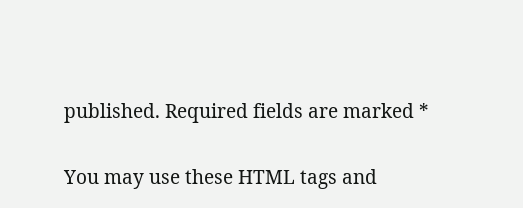published. Required fields are marked *


You may use these HTML tags and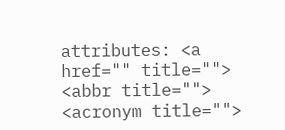attributes: <a href="" title=""> <abbr title=""> <acronym title="">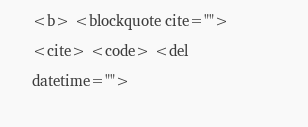<b> <blockquote cite=""> <cite> <code> <del datetime="">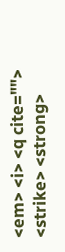<em> <i> <q cite=""> <strike> <strong>